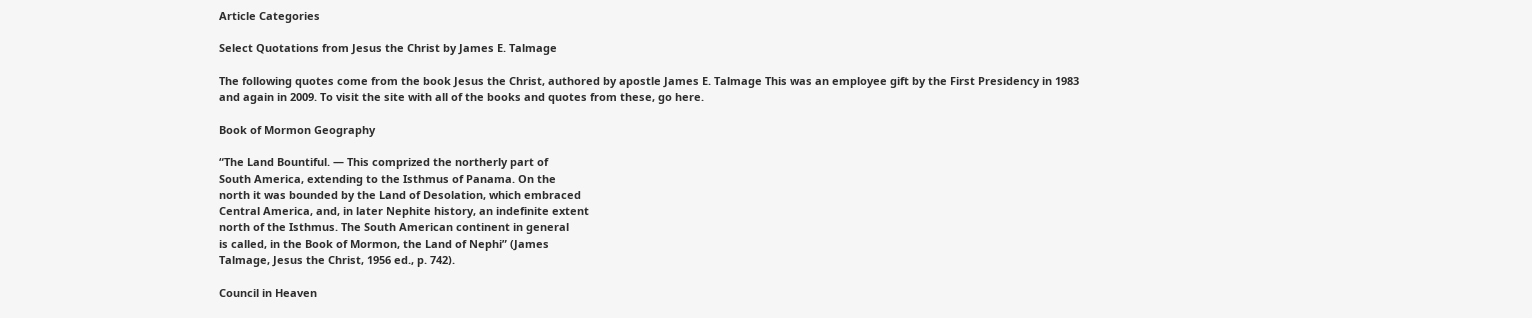Article Categories

Select Quotations from Jesus the Christ by James E. Talmage

The following quotes come from the book Jesus the Christ, authored by apostle James E. Talmage This was an employee gift by the First Presidency in 1983 and again in 2009. To visit the site with all of the books and quotes from these, go here.

Book of Mormon Geography

“The Land Bountiful. — This comprized the northerly part of
South America, extending to the Isthmus of Panama. On the
north it was bounded by the Land of Desolation, which embraced
Central America, and, in later Nephite history, an indefinite extent
north of the Isthmus. The South American continent in general
is called, in the Book of Mormon, the Land of Nephi” (James
Talmage, Jesus the Christ, 1956 ed., p. 742).

Council in Heaven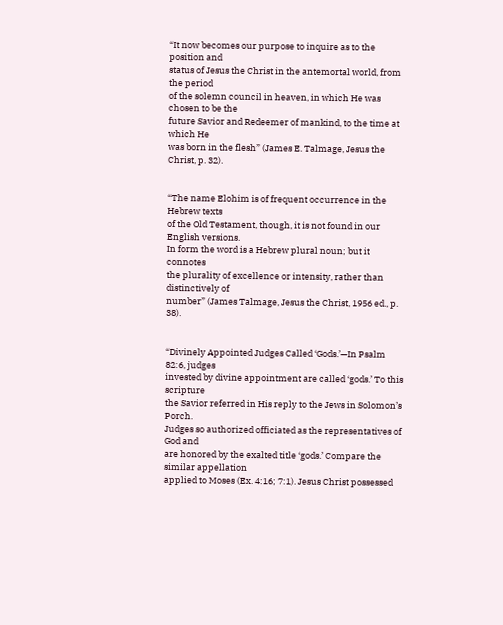“It now becomes our purpose to inquire as to the position and
status of Jesus the Christ in the antemortal world, from the period
of the solemn council in heaven, in which He was chosen to be the
future Savior and Redeemer of mankind, to the time at which He
was born in the flesh” (James E. Talmage, Jesus the Christ, p. 32).


“The name Elohim is of frequent occurrence in the Hebrew texts
of the Old Testament, though, it is not found in our English versions.
In form the word is a Hebrew plural noun; but it connotes
the plurality of excellence or intensity, rather than distinctively of
number” (James Talmage, Jesus the Christ, 1956 ed., p. 38).


“Divinely Appointed Judges Called ‘Gods.’—In Psalm 82:6, judges
invested by divine appointment are called ‘gods.’ To this scripture
the Savior referred in His reply to the Jews in Solomon’s Porch.
Judges so authorized officiated as the representatives of God and
are honored by the exalted title ‘gods.’ Compare the similar appellation
applied to Moses (Ex. 4:16; 7:1). Jesus Christ possessed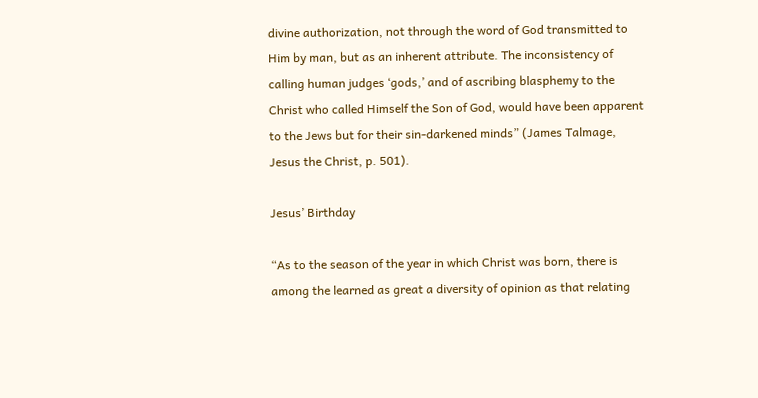divine authorization, not through the word of God transmitted to
Him by man, but as an inherent attribute. The inconsistency of
calling human judges ‘gods,’ and of ascribing blasphemy to the
Christ who called Himself the Son of God, would have been apparent
to the Jews but for their sin-darkened minds” (James Talmage,
Jesus the Christ, p. 501).

Jesus’ Birthday

“As to the season of the year in which Christ was born, there is
among the learned as great a diversity of opinion as that relating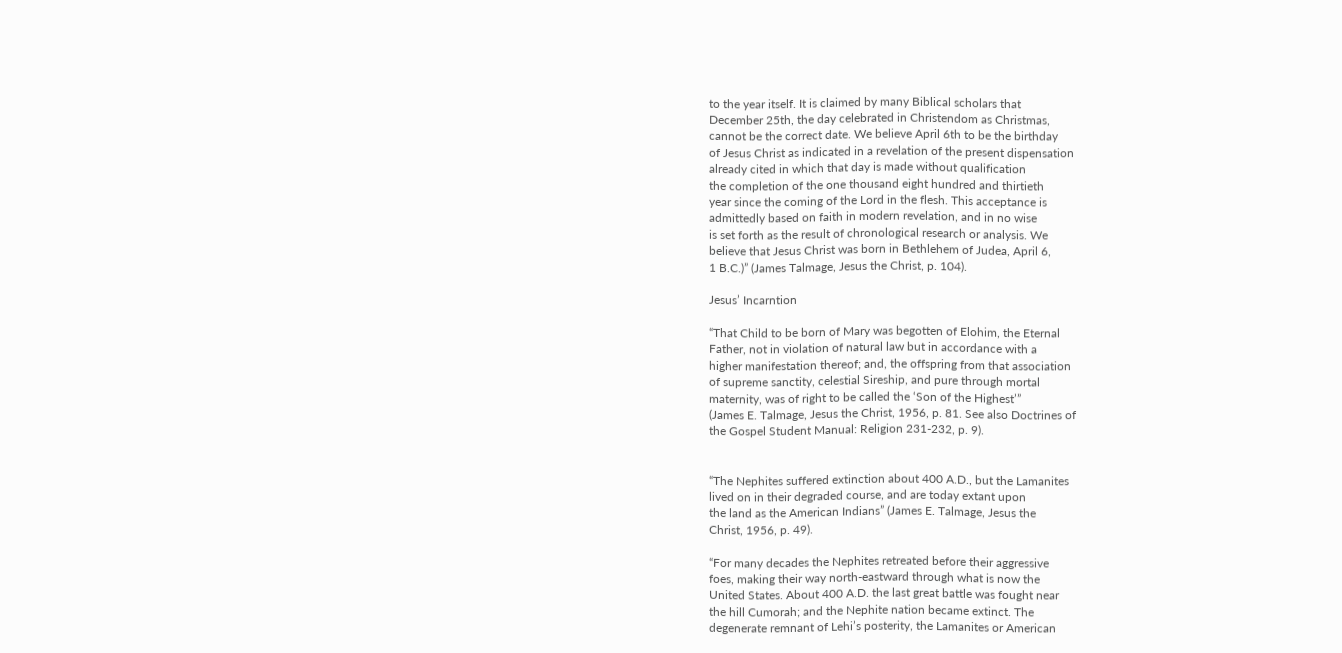to the year itself. It is claimed by many Biblical scholars that
December 25th, the day celebrated in Christendom as Christmas,
cannot be the correct date. We believe April 6th to be the birthday
of Jesus Christ as indicated in a revelation of the present dispensation
already cited in which that day is made without qualification
the completion of the one thousand eight hundred and thirtieth
year since the coming of the Lord in the flesh. This acceptance is
admittedly based on faith in modern revelation, and in no wise
is set forth as the result of chronological research or analysis. We
believe that Jesus Christ was born in Bethlehem of Judea, April 6,
1 B.C.)” (James Talmage, Jesus the Christ, p. 104).

Jesus’ Incarntion

“That Child to be born of Mary was begotten of Elohim, the Eternal
Father, not in violation of natural law but in accordance with a
higher manifestation thereof; and, the offspring from that association
of supreme sanctity, celestial Sireship, and pure through mortal
maternity, was of right to be called the ‘Son of the Highest’”
(James E. Talmage, Jesus the Christ, 1956, p. 81. See also Doctrines of
the Gospel Student Manual: Religion 231-232, p. 9).


“The Nephites suffered extinction about 400 A.D., but the Lamanites
lived on in their degraded course, and are today extant upon
the land as the American Indians” (James E. Talmage, Jesus the
Christ, 1956, p. 49).

“For many decades the Nephites retreated before their aggressive
foes, making their way north-eastward through what is now the
United States. About 400 A.D. the last great battle was fought near
the hill Cumorah; and the Nephite nation became extinct. The
degenerate remnant of Lehi’s posterity, the Lamanites or American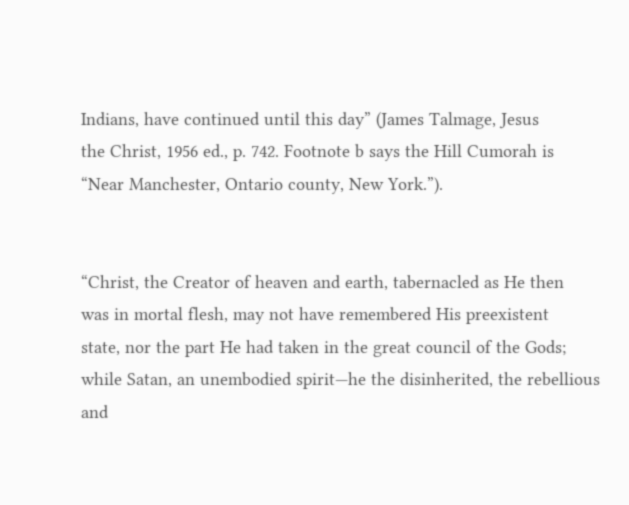Indians, have continued until this day” (James Talmage, Jesus
the Christ, 1956 ed., p. 742. Footnote b says the Hill Cumorah is
“Near Manchester, Ontario county, New York.”).


“Christ, the Creator of heaven and earth, tabernacled as He then
was in mortal flesh, may not have remembered His preexistent
state, nor the part He had taken in the great council of the Gods;
while Satan, an unembodied spirit—he the disinherited, the rebellious
and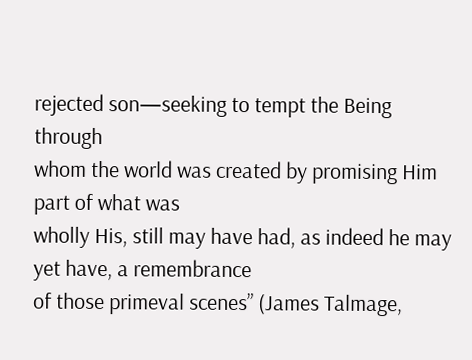rejected son—seeking to tempt the Being through
whom the world was created by promising Him part of what was
wholly His, still may have had, as indeed he may yet have, a remembrance
of those primeval scenes” (James Talmage,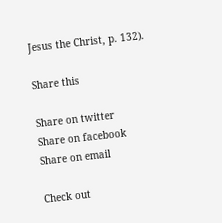Jesus the Christ, p. 132).

Share this

Share on twitter
Share on facebook
Share on email

Check out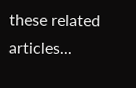these related articles...